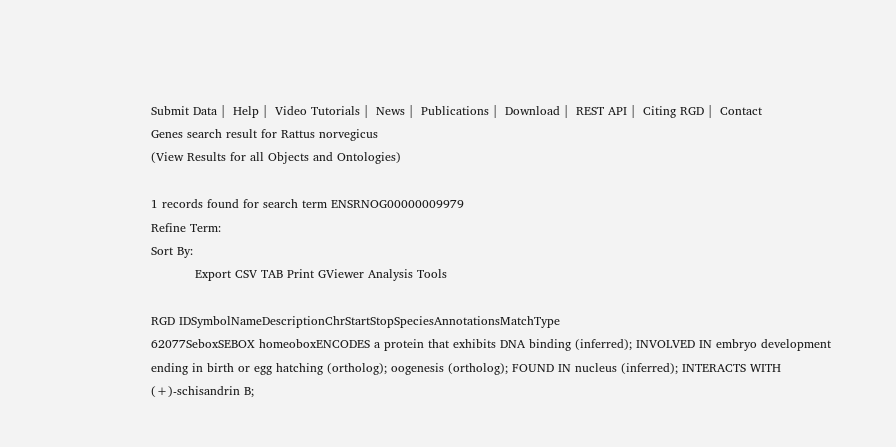Submit Data |  Help |  Video Tutorials |  News |  Publications |  Download |  REST API |  Citing RGD |  Contact
Genes search result for Rattus norvegicus
(View Results for all Objects and Ontologies)

1 records found for search term ENSRNOG00000009979
Refine Term:
Sort By:
           Export CSV TAB Print GViewer Analysis Tools

RGD IDSymbolNameDescriptionChrStartStopSpeciesAnnotationsMatchType
62077SeboxSEBOX homeoboxENCODES a protein that exhibits DNA binding (inferred); INVOLVED IN embryo development ending in birth or egg hatching (ortholog); oogenesis (ortholog); FOUND IN nucleus (inferred); INTERACTS WITH (+)-schisandrin B;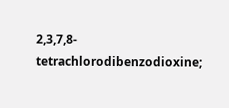2,3,7,8-tetrachlorodibenzodioxine;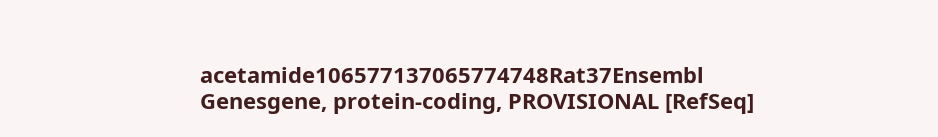acetamide106577137065774748Rat37Ensembl Genesgene, protein-coding, PROVISIONAL [RefSeq]